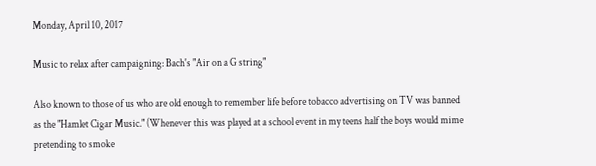Monday, April 10, 2017

Music to relax after campaigning: Bach's "Air on a G string"

Also known to those of us who are old enough to remember life before tobacco advertising on TV was banned as the "Hamlet Cigar Music." (Whenever this was played at a school event in my teens half the boys would mime pretending to smoke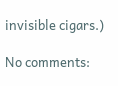invisible cigars.)

No comments: